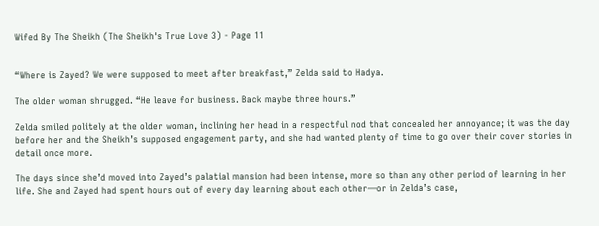Wifed By The Sheikh (The Sheikh's True Love 3) - Page 11


“Where is Zayed? We were supposed to meet after breakfast,” Zelda said to Hadya.

The older woman shrugged. “He leave for business. Back maybe three hours.”

Zelda smiled politely at the older woman, inclining her head in a respectful nod that concealed her annoyance; it was the day before her and the Sheikh’s supposed engagement party, and she had wanted plenty of time to go over their cover stories in detail once more.

The days since she’d moved into Zayed’s palatial mansion had been intense, more so than any other period of learning in her life. She and Zayed had spent hours out of every day learning about each other—or in Zelda’s case,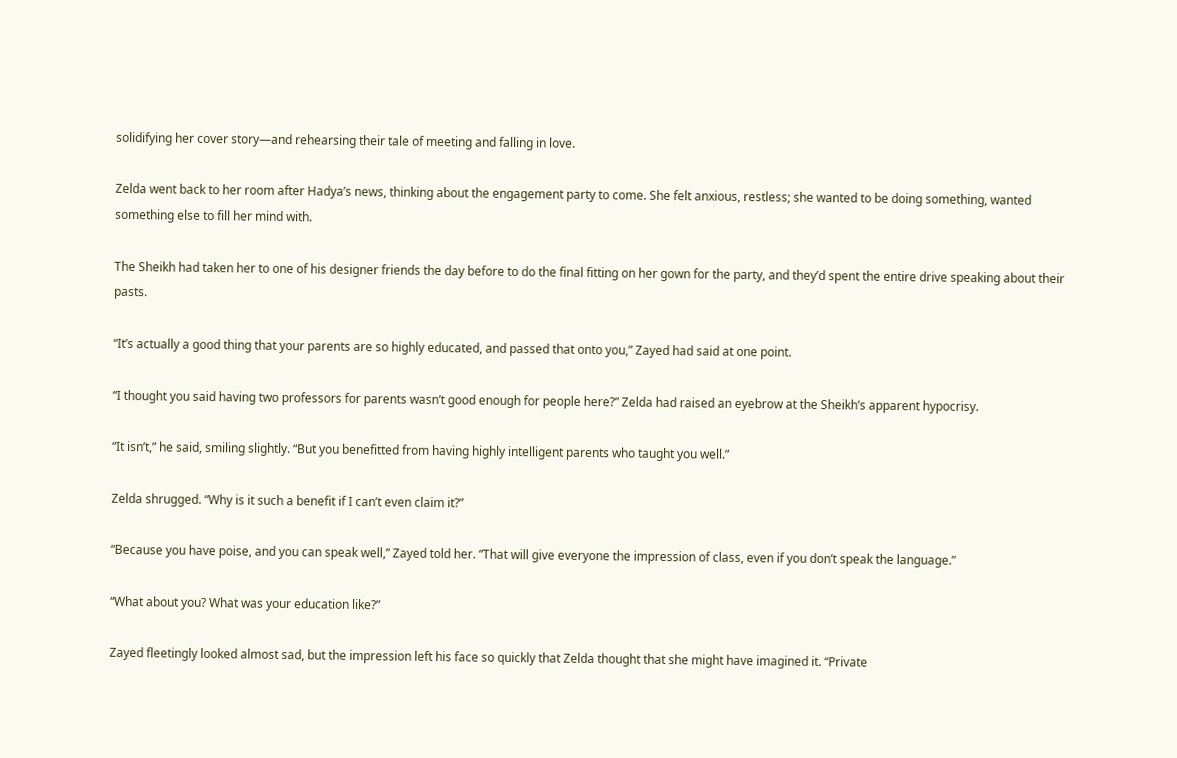solidifying her cover story—and rehearsing their tale of meeting and falling in love.

Zelda went back to her room after Hadya’s news, thinking about the engagement party to come. She felt anxious, restless; she wanted to be doing something, wanted something else to fill her mind with.

The Sheikh had taken her to one of his designer friends the day before to do the final fitting on her gown for the party, and they’d spent the entire drive speaking about their pasts.

“It’s actually a good thing that your parents are so highly educated, and passed that onto you,” Zayed had said at one point.

“I thought you said having two professors for parents wasn’t good enough for people here?” Zelda had raised an eyebrow at the Sheikh’s apparent hypocrisy.

“It isn’t,” he said, smiling slightly. “But you benefitted from having highly intelligent parents who taught you well.”

Zelda shrugged. “Why is it such a benefit if I can’t even claim it?”

“Because you have poise, and you can speak well,” Zayed told her. “That will give everyone the impression of class, even if you don’t speak the language.”

“What about you? What was your education like?”

Zayed fleetingly looked almost sad, but the impression left his face so quickly that Zelda thought that she might have imagined it. “Private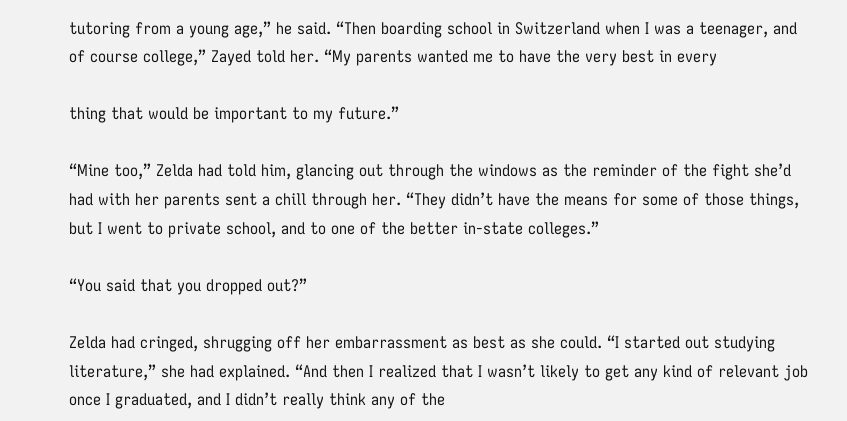tutoring from a young age,” he said. “Then boarding school in Switzerland when I was a teenager, and of course college,” Zayed told her. “My parents wanted me to have the very best in every

thing that would be important to my future.”

“Mine too,” Zelda had told him, glancing out through the windows as the reminder of the fight she’d had with her parents sent a chill through her. “They didn’t have the means for some of those things, but I went to private school, and to one of the better in-state colleges.”

“You said that you dropped out?”

Zelda had cringed, shrugging off her embarrassment as best as she could. “I started out studying literature,” she had explained. “And then I realized that I wasn’t likely to get any kind of relevant job once I graduated, and I didn’t really think any of the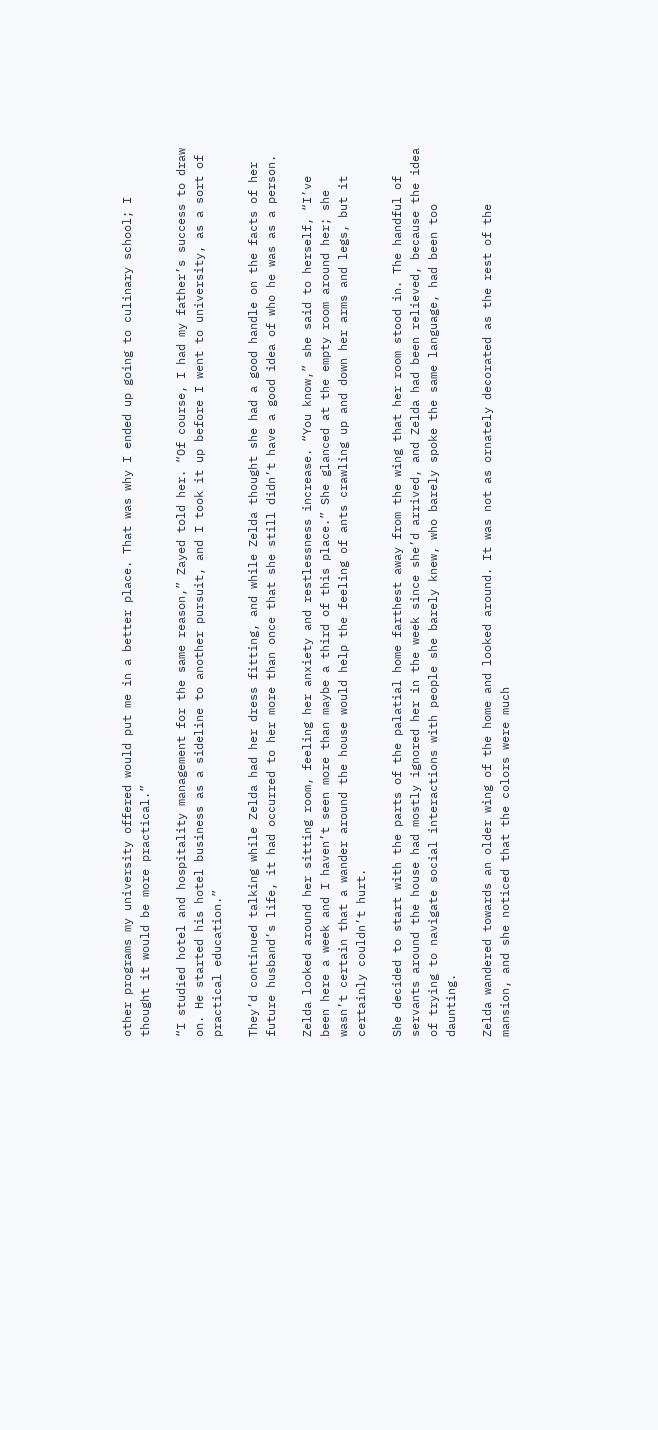other programs my university offered would put me in a better place. That was why I ended up going to culinary school; I thought it would be more practical.”

“I studied hotel and hospitality management for the same reason,” Zayed told her. “Of course, I had my father’s success to draw on. He started his hotel business as a sideline to another pursuit, and I took it up before I went to university, as a sort of practical education.”

They’d continued talking while Zelda had her dress fitting, and while Zelda thought she had a good handle on the facts of her future husband’s life, it had occurred to her more than once that she still didn’t have a good idea of who he was as a person.

Zelda looked around her sitting room, feeling her anxiety and restlessness increase. “You know,” she said to herself, “I’ve been here a week and I haven’t seen more than maybe a third of this place.” She glanced at the empty room around her; she wasn’t certain that a wander around the house would help the feeling of ants crawling up and down her arms and legs, but it certainly couldn’t hurt.

She decided to start with the parts of the palatial home farthest away from the wing that her room stood in. The handful of servants around the house had mostly ignored her in the week since she’d arrived, and Zelda had been relieved, because the idea of trying to navigate social interactions with people she barely knew, who barely spoke the same language, had been too daunting.

Zelda wandered towards an older wing of the home and looked around. It was not as ornately decorated as the rest of the mansion, and she noticed that the colors were much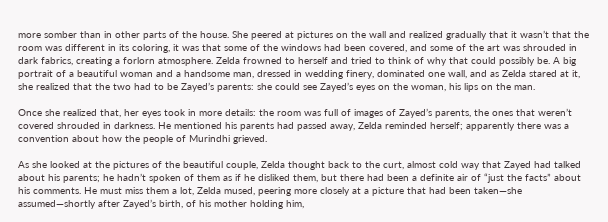more somber than in other parts of the house. She peered at pictures on the wall and realized gradually that it wasn’t that the room was different in its coloring, it was that some of the windows had been covered, and some of the art was shrouded in dark fabrics, creating a forlorn atmosphere. Zelda frowned to herself and tried to think of why that could possibly be. A big portrait of a beautiful woman and a handsome man, dressed in wedding finery, dominated one wall, and as Zelda stared at it, she realized that the two had to be Zayed’s parents: she could see Zayed’s eyes on the woman, his lips on the man.

Once she realized that, her eyes took in more details: the room was full of images of Zayed’s parents, the ones that weren’t covered shrouded in darkness. He mentioned his parents had passed away, Zelda reminded herself; apparently there was a convention about how the people of Murindhi grieved.

As she looked at the pictures of the beautiful couple, Zelda thought back to the curt, almost cold way that Zayed had talked about his parents; he hadn’t spoken of them as if he disliked them, but there had been a definite air of “just the facts” about his comments. He must miss them a lot, Zelda mused, peering more closely at a picture that had been taken—she assumed—shortly after Zayed’s birth, of his mother holding him,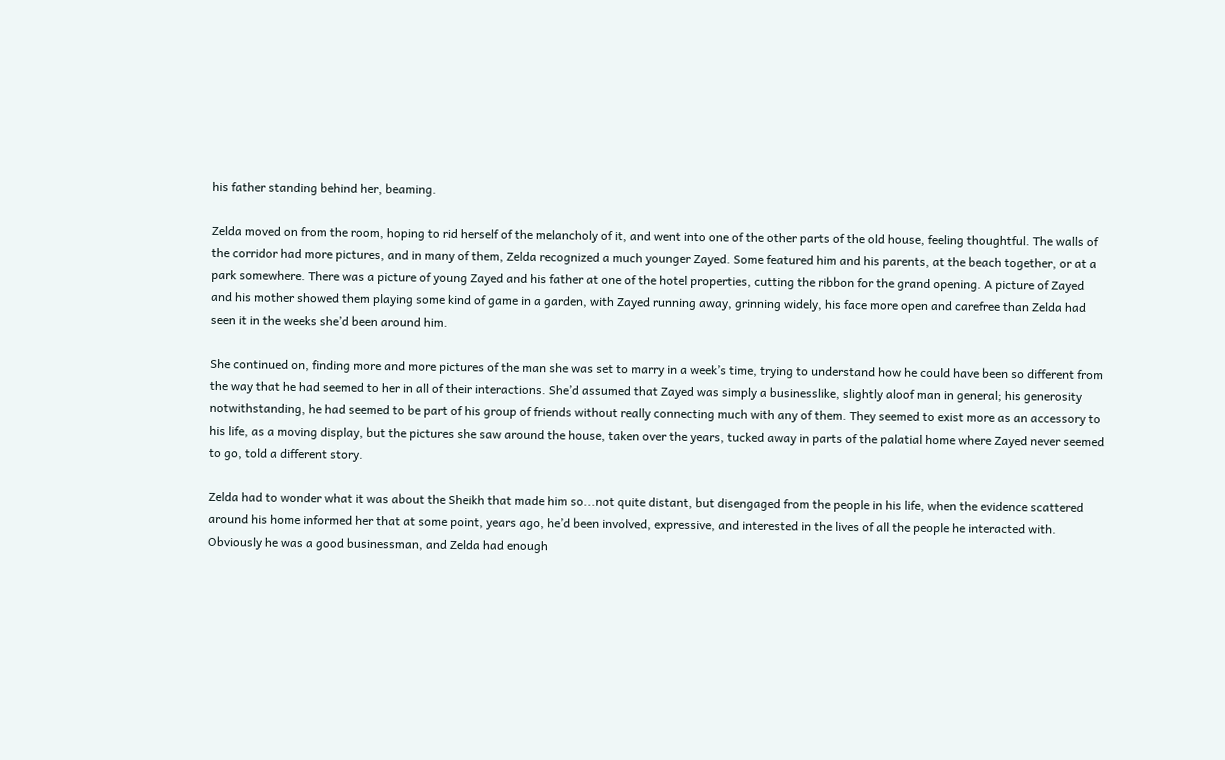his father standing behind her, beaming.

Zelda moved on from the room, hoping to rid herself of the melancholy of it, and went into one of the other parts of the old house, feeling thoughtful. The walls of the corridor had more pictures, and in many of them, Zelda recognized a much younger Zayed. Some featured him and his parents, at the beach together, or at a park somewhere. There was a picture of young Zayed and his father at one of the hotel properties, cutting the ribbon for the grand opening. A picture of Zayed and his mother showed them playing some kind of game in a garden, with Zayed running away, grinning widely, his face more open and carefree than Zelda had seen it in the weeks she’d been around him.

She continued on, finding more and more pictures of the man she was set to marry in a week’s time, trying to understand how he could have been so different from the way that he had seemed to her in all of their interactions. She’d assumed that Zayed was simply a businesslike, slightly aloof man in general; his generosity notwithstanding, he had seemed to be part of his group of friends without really connecting much with any of them. They seemed to exist more as an accessory to his life, as a moving display, but the pictures she saw around the house, taken over the years, tucked away in parts of the palatial home where Zayed never seemed to go, told a different story.

Zelda had to wonder what it was about the Sheikh that made him so...not quite distant, but disengaged from the people in his life, when the evidence scattered around his home informed her that at some point, years ago, he’d been involved, expressive, and interested in the lives of all the people he interacted with. Obviously he was a good businessman, and Zelda had enough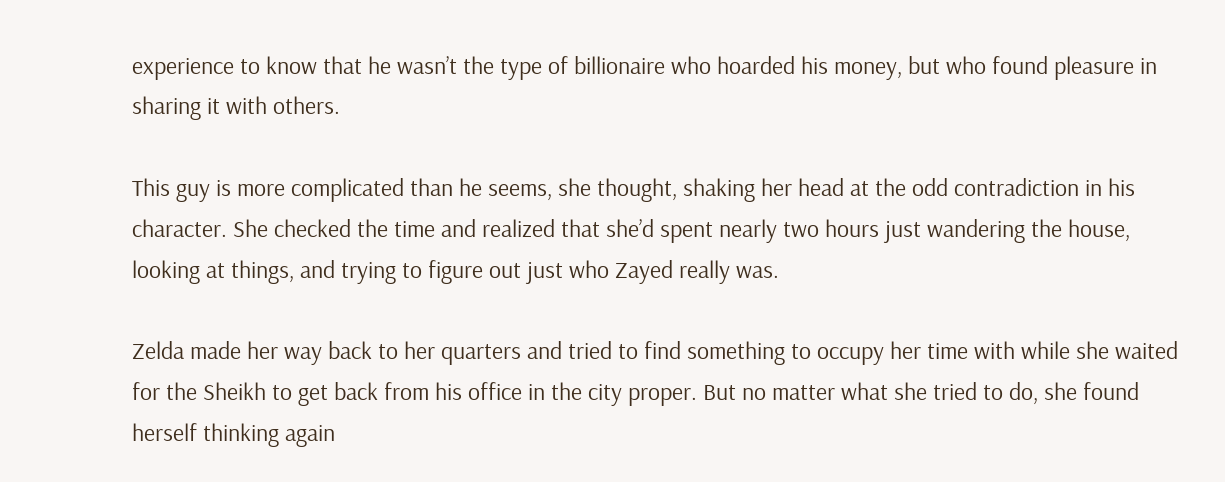experience to know that he wasn’t the type of billionaire who hoarded his money, but who found pleasure in sharing it with others.

This guy is more complicated than he seems, she thought, shaking her head at the odd contradiction in his character. She checked the time and realized that she’d spent nearly two hours just wandering the house, looking at things, and trying to figure out just who Zayed really was.

Zelda made her way back to her quarters and tried to find something to occupy her time with while she waited for the Sheikh to get back from his office in the city proper. But no matter what she tried to do, she found herself thinking again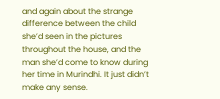and again about the strange difference between the child she’d seen in the pictures throughout the house, and the man she’d come to know during her time in Murindhi. It just didn’t make any sense.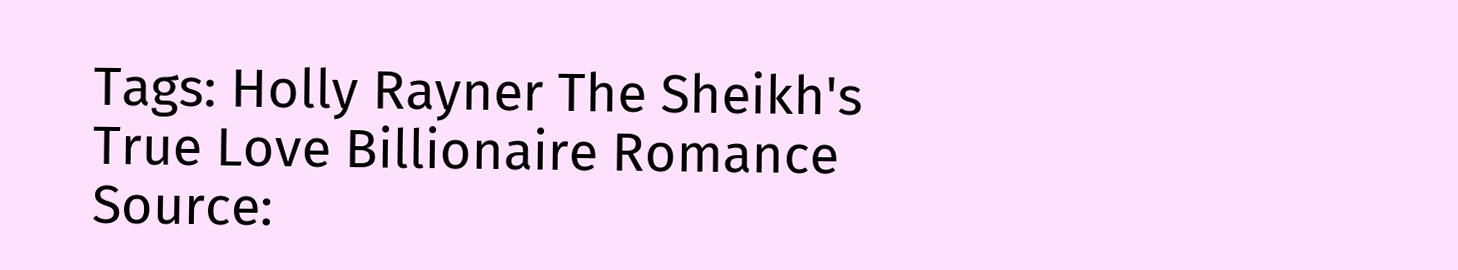Tags: Holly Rayner The Sheikh's True Love Billionaire Romance
Source: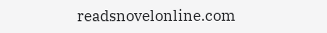readsnovelonline.com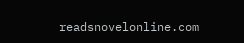readsnovelonline.com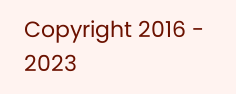Copyright 2016 - 2023